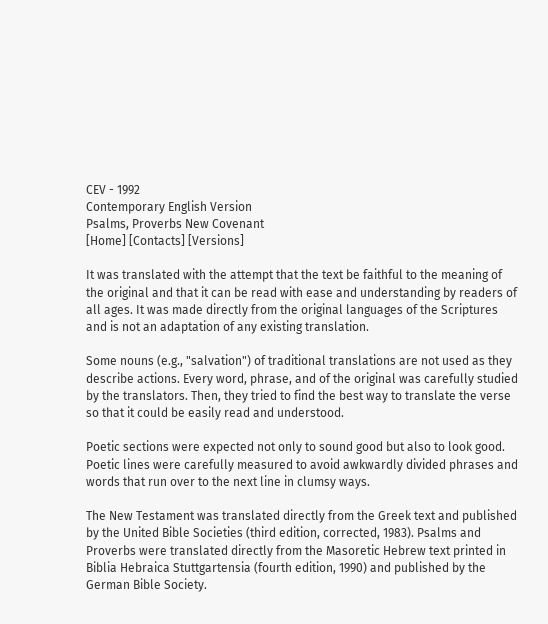CEV - 1992
Contemporary English Version
Psalms, Proverbs New Covenant
[Home] [Contacts] [Versions]

It was translated with the attempt that the text be faithful to the meaning of the original and that it can be read with ease and understanding by readers of all ages. It was made directly from the original languages of the Scriptures and is not an adaptation of any existing translation.

Some nouns (e.g., "salvation") of traditional translations are not used as they describe actions. Every word, phrase, and of the original was carefully studied by the translators. Then, they tried to find the best way to translate the verse so that it could be easily read and understood.

Poetic sections were expected not only to sound good but also to look good. Poetic lines were carefully measured to avoid awkwardly divided phrases and words that run over to the next line in clumsy ways.

The New Testament was translated directly from the Greek text and published by the United Bible Societies (third edition, corrected, 1983). Psalms and Proverbs were translated directly from the Masoretic Hebrew text printed in Biblia Hebraica Stuttgartensia (fourth edition, 1990) and published by the German Bible Society.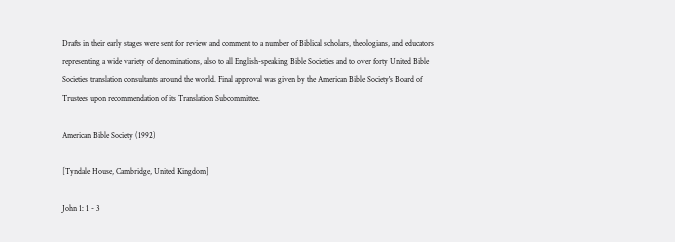Drafts in their early stages were sent for review and comment to a number of Biblical scholars, theologians, and educators representing a wide variety of denominations, also to all English-speaking Bible Societies and to over forty United Bible Societies translation consultants around the world. Final approval was given by the American Bible Society's Board of Trustees upon recommendation of its Translation Subcommittee.

American Bible Society (1992)

[Tyndale House, Cambridge, United Kingdom]

John 1: 1 - 3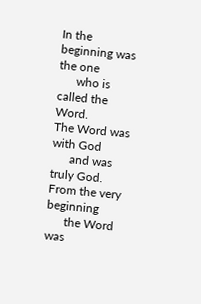In the beginning was the one
      who is called the Word.
The Word was with God
      and was truly God.
From the very beginning
      the Word was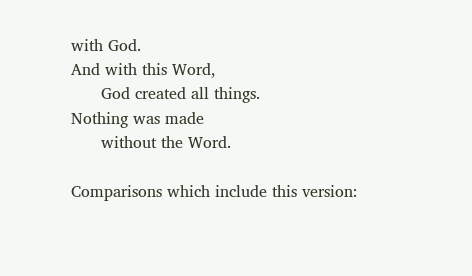with God.
And with this Word,
      God created all things.
Nothing was made
      without the Word.

Comparisons which include this version: